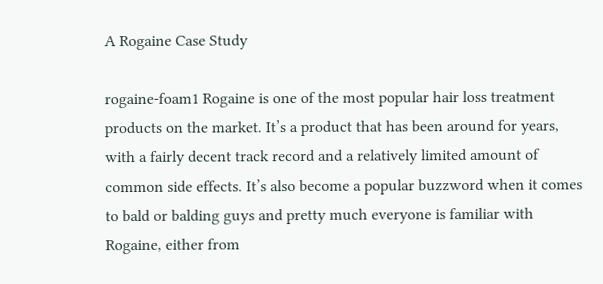A Rogaine Case Study

rogaine-foam1 Rogaine is one of the most popular hair loss treatment products on the market. It’s a product that has been around for years, with a fairly decent track record and a relatively limited amount of common side effects. It’s also become a popular buzzword when it comes to bald or balding guys and pretty much everyone is familiar with Rogaine, either from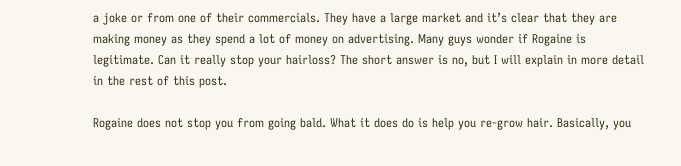a joke or from one of their commercials. They have a large market and it’s clear that they are making money as they spend a lot of money on advertising. Many guys wonder if Rogaine is legitimate. Can it really stop your hairloss? The short answer is no, but I will explain in more detail in the rest of this post.

Rogaine does not stop you from going bald. What it does do is help you re-grow hair. Basically, you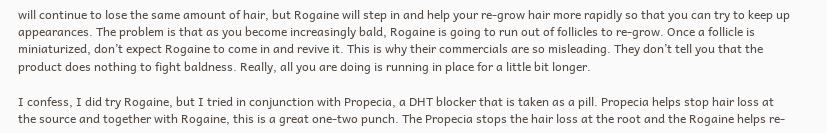will continue to lose the same amount of hair, but Rogaine will step in and help your re-grow hair more rapidly so that you can try to keep up appearances. The problem is that as you become increasingly bald, Rogaine is going to run out of follicles to re-grow. Once a follicle is miniaturized, don’t expect Rogaine to come in and revive it. This is why their commercials are so misleading. They don’t tell you that the product does nothing to fight baldness. Really, all you are doing is running in place for a little bit longer.

I confess, I did try Rogaine, but I tried in conjunction with Propecia, a DHT blocker that is taken as a pill. Propecia helps stop hair loss at the source and together with Rogaine, this is a great one-two punch. The Propecia stops the hair loss at the root and the Rogaine helps re-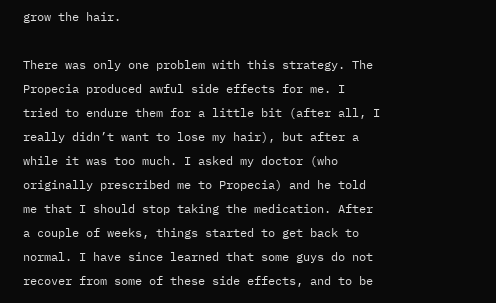grow the hair.

There was only one problem with this strategy. The Propecia produced awful side effects for me. I tried to endure them for a little bit (after all, I really didn’t want to lose my hair), but after a while it was too much. I asked my doctor (who originally prescribed me to Propecia) and he told me that I should stop taking the medication. After a couple of weeks, things started to get back to normal. I have since learned that some guys do not recover from some of these side effects, and to be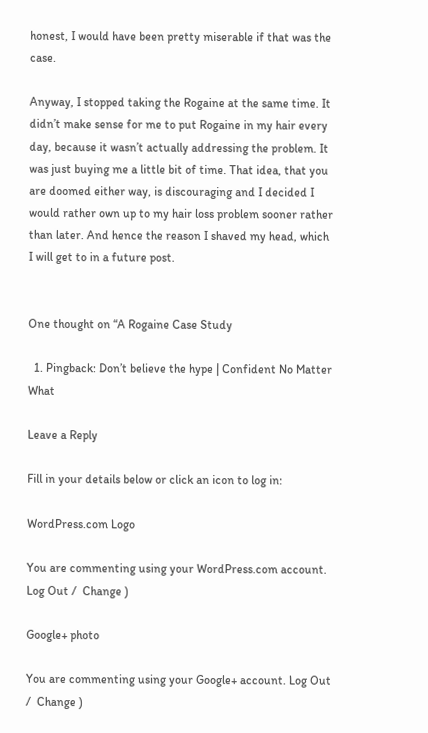honest, I would have been pretty miserable if that was the case.

Anyway, I stopped taking the Rogaine at the same time. It didn’t make sense for me to put Rogaine in my hair every day, because it wasn’t actually addressing the problem. It was just buying me a little bit of time. That idea, that you are doomed either way, is discouraging and I decided I would rather own up to my hair loss problem sooner rather than later. And hence the reason I shaved my head, which I will get to in a future post.


One thought on “A Rogaine Case Study

  1. Pingback: Don’t believe the hype | Confident No Matter What

Leave a Reply

Fill in your details below or click an icon to log in:

WordPress.com Logo

You are commenting using your WordPress.com account. Log Out /  Change )

Google+ photo

You are commenting using your Google+ account. Log Out /  Change )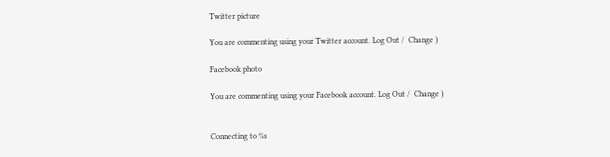Twitter picture

You are commenting using your Twitter account. Log Out /  Change )

Facebook photo

You are commenting using your Facebook account. Log Out /  Change )


Connecting to %s